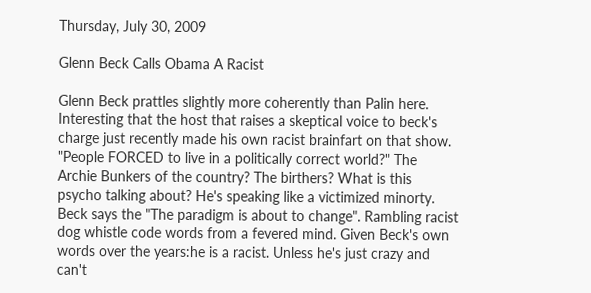Thursday, July 30, 2009

Glenn Beck Calls Obama A Racist

Glenn Beck prattles slightly more coherently than Palin here.
Interesting that the host that raises a skeptical voice to beck's charge just recently made his own racist brainfart on that show. "People FORCED to live in a politically correct world?" The Archie Bunkers of the country? The birthers? What is this psycho talking about? He's speaking like a victimized minorty. Beck says the "The paradigm is about to change". Rambling racist dog whistle code words from a fevered mind. Given Beck's own words over the years:he is a racist. Unless he's just crazy and can't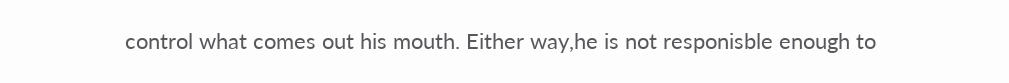control what comes out his mouth. Either way,he is not responisble enough to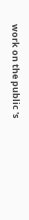work on the public 's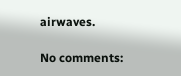airwaves.

No comments: